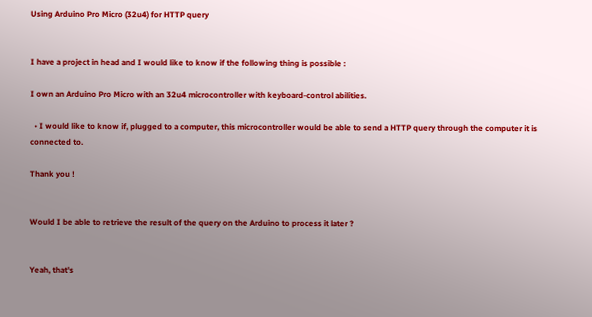Using Arduino Pro Micro (32u4) for HTTP query


I have a project in head and I would like to know if the following thing is possible :

I own an Arduino Pro Micro with an 32u4 microcontroller with keyboard-control abilities.

  • I would like to know if, plugged to a computer, this microcontroller would be able to send a HTTP query through the computer it is connected to.

Thank you !


Would I be able to retrieve the result of the query on the Arduino to process it later ?


Yeah, that's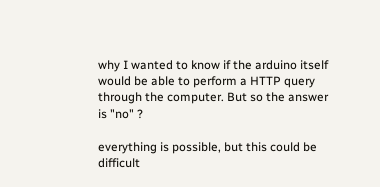why I wanted to know if the arduino itself would be able to perform a HTTP query through the computer. But so the answer is "no" ?

everything is possible, but this could be difficult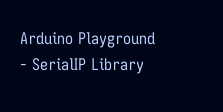Arduino Playground - SerialIP Library